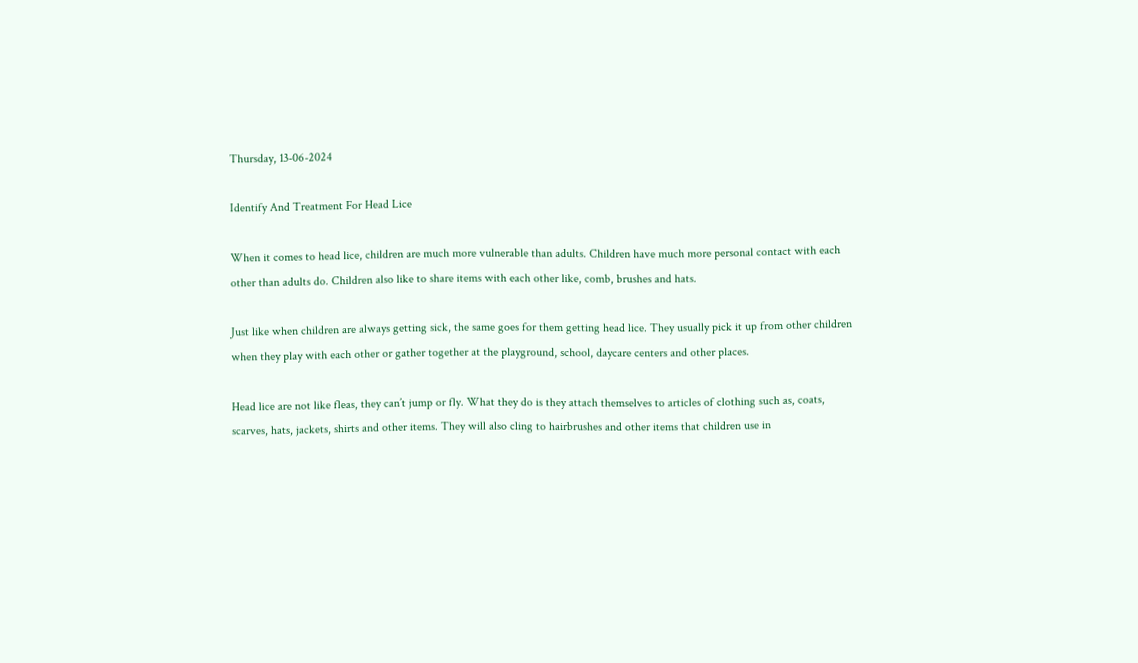Thursday, 13-06-2024

Identify And Treatment For Head Lice

When it comes to head lice, children are much more vulnerable than adults. Children have much more personal contact with each other than adults do. Children also like to share items with each other like, comb, brushes and hats.

Just like when children are always getting sick, the same goes for them getting head lice. They usually pick it up from other children when they play with each other or gather together at the playground, school, daycare centers and other places.

Head lice are not like fleas, they can’t jump or fly. What they do is they attach themselves to articles of clothing such as, coats, scarves, hats, jackets, shirts and other items. They will also cling to hairbrushes and other items that children use in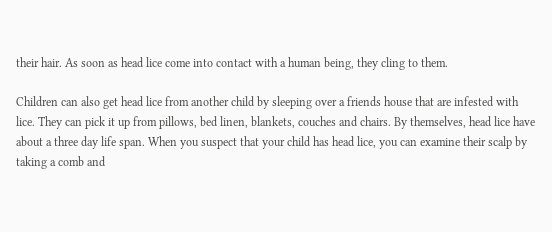their hair. As soon as head lice come into contact with a human being, they cling to them.

Children can also get head lice from another child by sleeping over a friends house that are infested with lice. They can pick it up from pillows, bed linen, blankets, couches and chairs. By themselves, head lice have about a three day life span. When you suspect that your child has head lice, you can examine their scalp by taking a comb and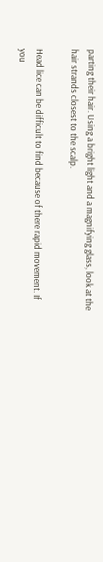parting their hair. Using a bright light and a magnifying glass, look at the hair strands closest to the scalp.

Head lice can be difficult to find because of there rapid movement. If you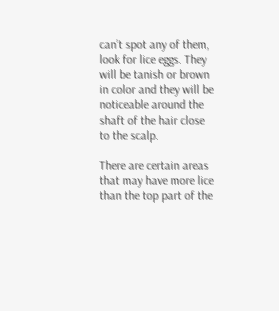can’t spot any of them, look for lice eggs. They will be tanish or brown in color and they will be noticeable around the shaft of the hair close to the scalp.

There are certain areas that may have more lice than the top part of the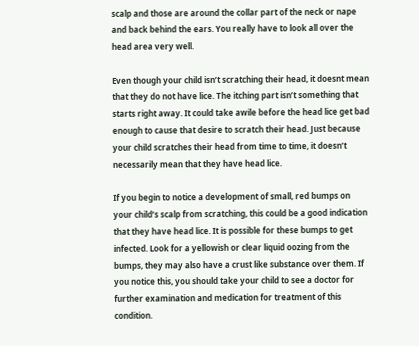scalp and those are around the collar part of the neck or nape and back behind the ears. You really have to look all over the head area very well.

Even though your child isn’t scratching their head, it doesnt mean that they do not have lice. The itching part isn’t something that starts right away. It could take awile before the head lice get bad enough to cause that desire to scratch their head. Just because your child scratches their head from time to time, it doesn’t necessarily mean that they have head lice.

If you begin to notice a development of small, red bumps on your child’s scalp from scratching, this could be a good indication that they have head lice. It is possible for these bumps to get infected. Look for a yellowish or clear liquid oozing from the bumps, they may also have a crust like substance over them. If you notice this, you should take your child to see a doctor for further examination and medication for treatment of this condition.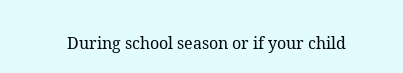During school season or if your child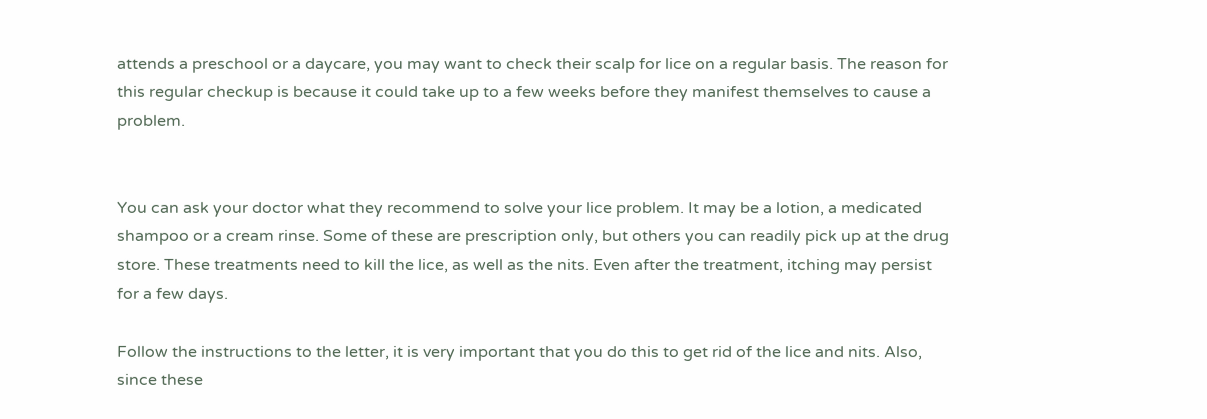attends a preschool or a daycare, you may want to check their scalp for lice on a regular basis. The reason for this regular checkup is because it could take up to a few weeks before they manifest themselves to cause a problem.


You can ask your doctor what they recommend to solve your lice problem. It may be a lotion, a medicated shampoo or a cream rinse. Some of these are prescription only, but others you can readily pick up at the drug store. These treatments need to kill the lice, as well as the nits. Even after the treatment, itching may persist for a few days.

Follow the instructions to the letter, it is very important that you do this to get rid of the lice and nits. Also, since these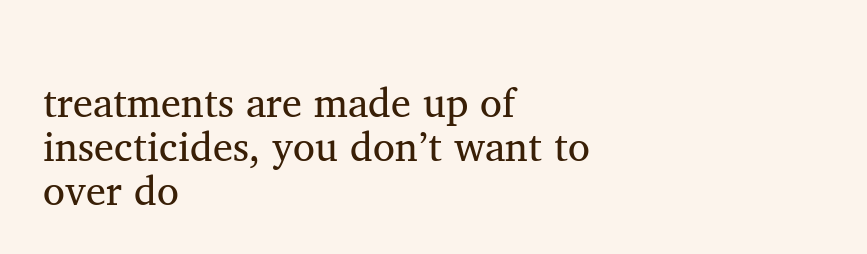treatments are made up of insecticides, you don’t want to over do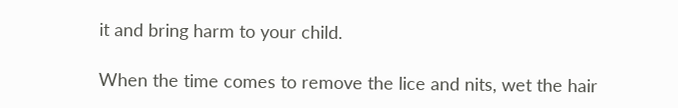it and bring harm to your child.

When the time comes to remove the lice and nits, wet the hair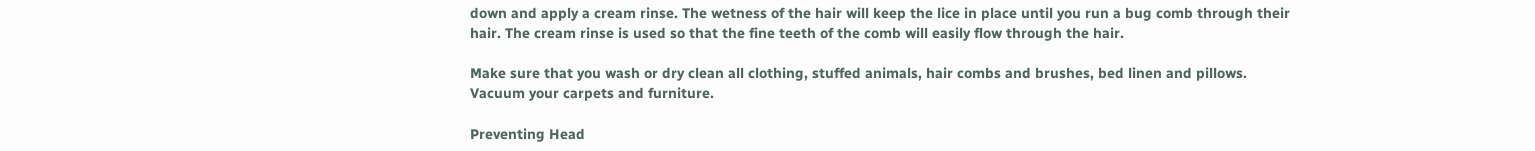down and apply a cream rinse. The wetness of the hair will keep the lice in place until you run a bug comb through their hair. The cream rinse is used so that the fine teeth of the comb will easily flow through the hair.

Make sure that you wash or dry clean all clothing, stuffed animals, hair combs and brushes, bed linen and pillows. Vacuum your carpets and furniture.

Preventing Head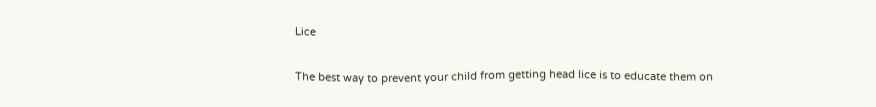Lice

The best way to prevent your child from getting head lice is to educate them on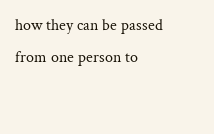how they can be passed from one person to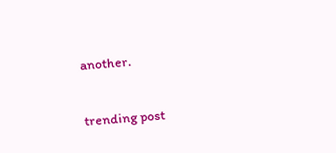another.

trending post